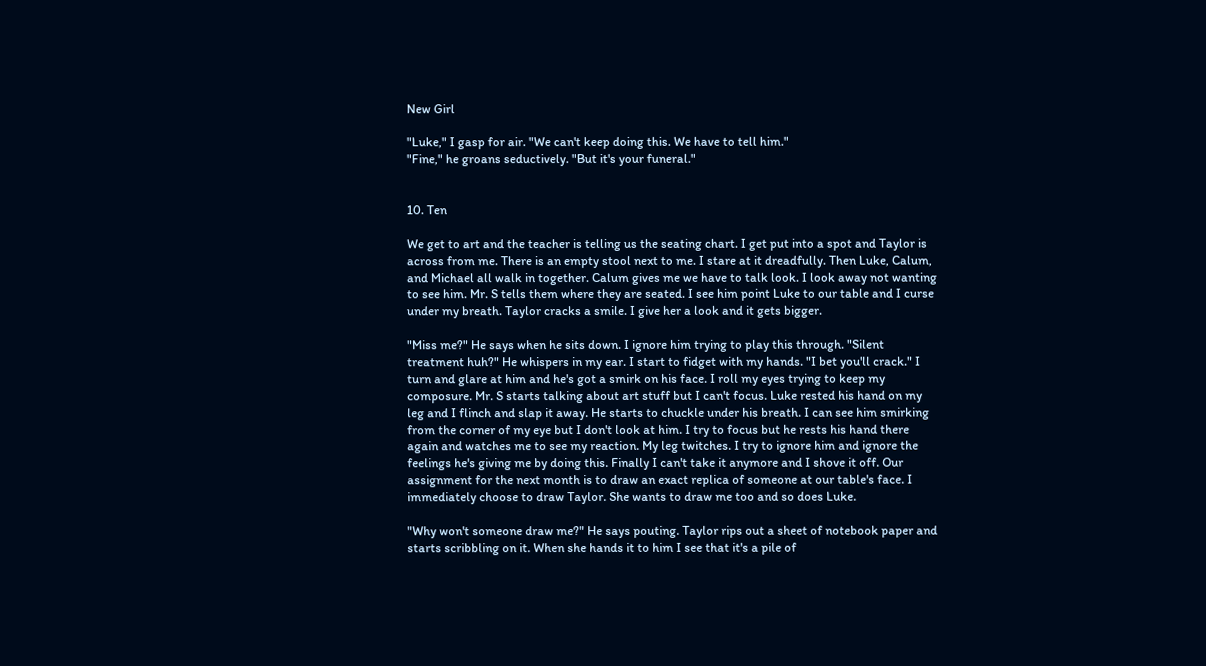New Girl

"Luke," I gasp for air. "We can't keep doing this. We have to tell him."
"Fine," he groans seductively. "But it's your funeral."


10. Ten

We get to art and the teacher is telling us the seating chart. I get put into a spot and Taylor is across from me. There is an empty stool next to me. I stare at it dreadfully. Then Luke, Calum, and Michael all walk in together. Calum gives me we have to talk look. I look away not wanting to see him. Mr. S tells them where they are seated. I see him point Luke to our table and I curse under my breath. Taylor cracks a smile. I give her a look and it gets bigger.

"Miss me?" He says when he sits down. I ignore him trying to play this through. "Silent treatment huh?" He whispers in my ear. I start to fidget with my hands. "I bet you'll crack." I turn and glare at him and he's got a smirk on his face. I roll my eyes trying to keep my composure. Mr. S starts talking about art stuff but I can't focus. Luke rested his hand on my leg and I flinch and slap it away. He starts to chuckle under his breath. I can see him smirking from the corner of my eye but I don't look at him. I try to focus but he rests his hand there again and watches me to see my reaction. My leg twitches. I try to ignore him and ignore the feelings he's giving me by doing this. Finally I can't take it anymore and I shove it off. Our assignment for the next month is to draw an exact replica of someone at our table's face. I immediately choose to draw Taylor. She wants to draw me too and so does Luke.

"Why won't someone draw me?" He says pouting. Taylor rips out a sheet of notebook paper and starts scribbling on it. When she hands it to him I see that it's a pile of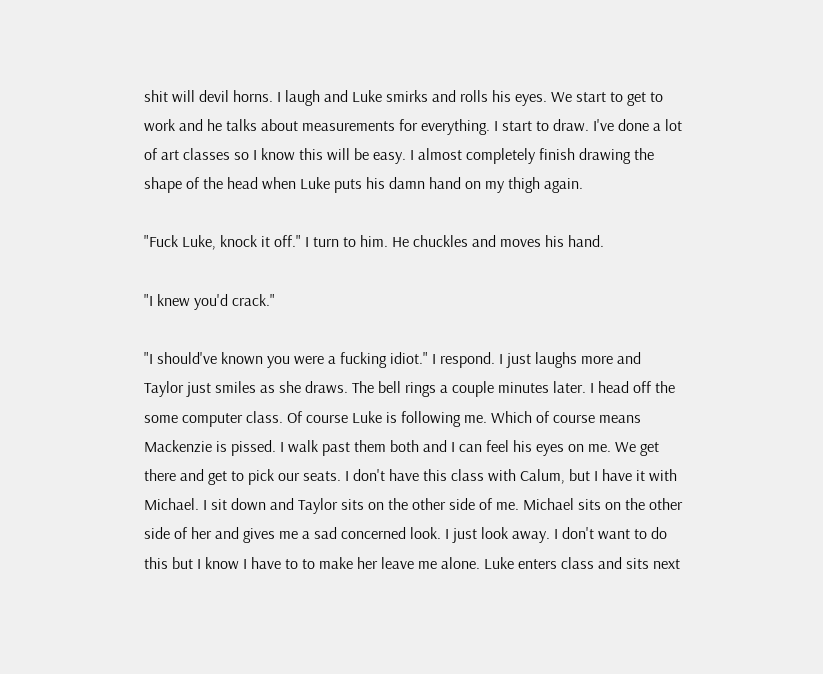shit will devil horns. I laugh and Luke smirks and rolls his eyes. We start to get to work and he talks about measurements for everything. I start to draw. I've done a lot of art classes so I know this will be easy. I almost completely finish drawing the shape of the head when Luke puts his damn hand on my thigh again.

"Fuck Luke, knock it off." I turn to him. He chuckles and moves his hand.

"I knew you'd crack."

"I should've known you were a fucking idiot." I respond. I just laughs more and Taylor just smiles as she draws. The bell rings a couple minutes later. I head off the some computer class. Of course Luke is following me. Which of course means Mackenzie is pissed. I walk past them both and I can feel his eyes on me. We get there and get to pick our seats. I don't have this class with Calum, but I have it with Michael. I sit down and Taylor sits on the other side of me. Michael sits on the other side of her and gives me a sad concerned look. I just look away. I don't want to do this but I know I have to to make her leave me alone. Luke enters class and sits next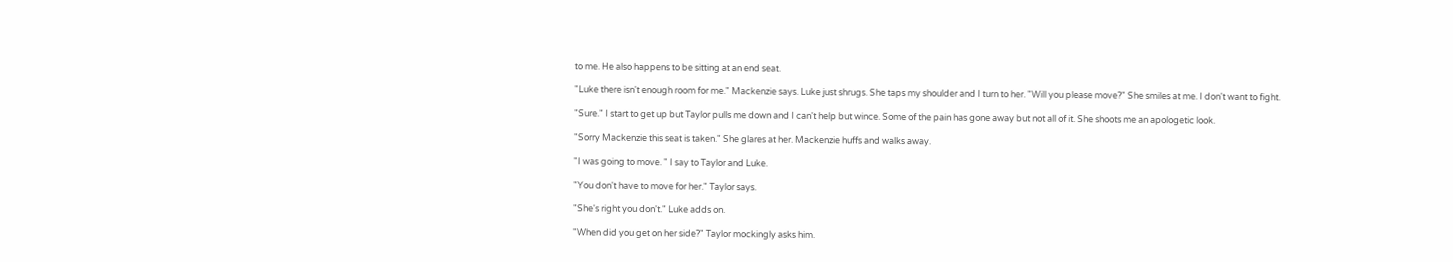to me. He also happens to be sitting at an end seat.

"Luke there isn't enough room for me." Mackenzie says. Luke just shrugs. She taps my shoulder and I turn to her. "Will you please move?" She smiles at me. I don't want to fight.

"Sure." I start to get up but Taylor pulls me down and I can't help but wince. Some of the pain has gone away but not all of it. She shoots me an apologetic look.

"Sorry Mackenzie this seat is taken." She glares at her. Mackenzie huffs and walks away.

"I was going to move. " I say to Taylor and Luke.

"You don't have to move for her." Taylor says.

"She's right you don't." Luke adds on.

"When did you get on her side?" Taylor mockingly asks him.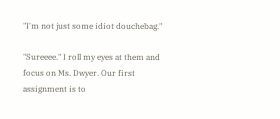"I'm not just some idiot douchebag."

"Sureeee." I roll my eyes at them and focus on Ms. Dwyer. Our first assignment is to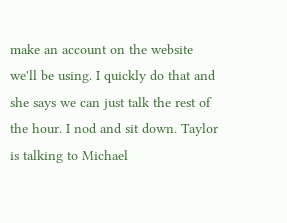make an account on the website we'll be using. I quickly do that and she says we can just talk the rest of the hour. I nod and sit down. Taylor is talking to Michael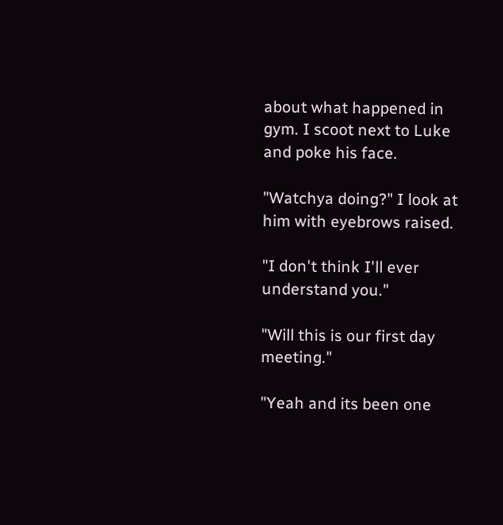about what happened in gym. I scoot next to Luke and poke his face.

"Watchya doing?" I look at him with eyebrows raised.

"I don't think I'll ever understand you."

"Will this is our first day meeting."

"Yeah and its been one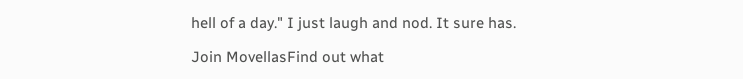hell of a day." I just laugh and nod. It sure has.

Join MovellasFind out what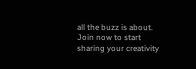all the buzz is about. Join now to start sharing your creativity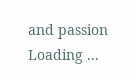and passion
Loading ...